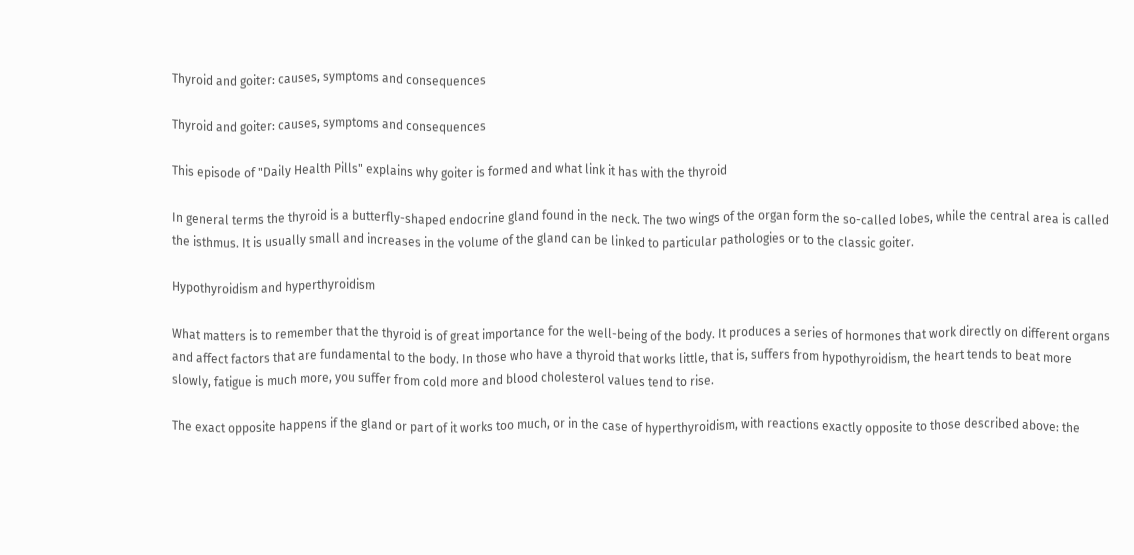Thyroid and goiter: causes, symptoms and consequences

Thyroid and goiter: causes, symptoms and consequences

This episode of "Daily Health Pills" explains why goiter is formed and what link it has with the thyroid

In general terms the thyroid is a butterfly-shaped endocrine gland found in the neck. The two wings of the organ form the so-called lobes, while the central area is called the isthmus. It is usually small and increases in the volume of the gland can be linked to particular pathologies or to the classic goiter.

Hypothyroidism and hyperthyroidism

What matters is to remember that the thyroid is of great importance for the well-being of the body. It produces a series of hormones that work directly on different organs and affect factors that are fundamental to the body. In those who have a thyroid that works little, that is, suffers from hypothyroidism, the heart tends to beat more slowly, fatigue is much more, you suffer from cold more and blood cholesterol values tend to rise.

The exact opposite happens if the gland or part of it works too much, or in the case of hyperthyroidism, with reactions exactly opposite to those described above: the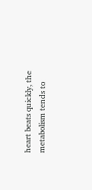heart beats quickly, the metabolism tends to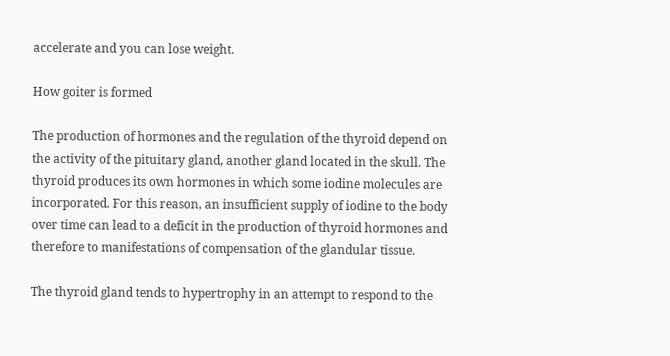accelerate and you can lose weight.

How goiter is formed

The production of hormones and the regulation of the thyroid depend on the activity of the pituitary gland, another gland located in the skull. The thyroid produces its own hormones in which some iodine molecules are incorporated. For this reason, an insufficient supply of iodine to the body over time can lead to a deficit in the production of thyroid hormones and therefore to manifestations of compensation of the glandular tissue.

The thyroid gland tends to hypertrophy in an attempt to respond to the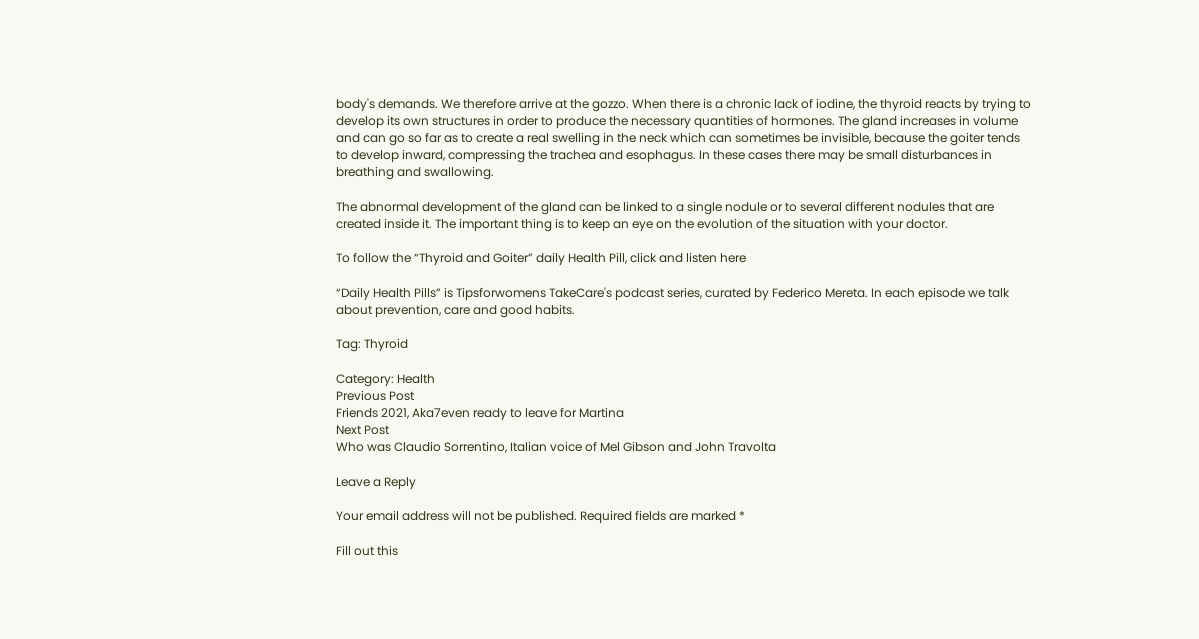body's demands. We therefore arrive at the gozzo. When there is a chronic lack of iodine, the thyroid reacts by trying to develop its own structures in order to produce the necessary quantities of hormones. The gland increases in volume and can go so far as to create a real swelling in the neck which can sometimes be invisible, because the goiter tends to develop inward, compressing the trachea and esophagus. In these cases there may be small disturbances in breathing and swallowing.

The abnormal development of the gland can be linked to a single nodule or to several different nodules that are created inside it. The important thing is to keep an eye on the evolution of the situation with your doctor.

To follow the “Thyroid and Goiter” daily Health Pill, click and listen here

“Daily Health Pills” is Tipsforwomens TakeCare's podcast series, curated by Federico Mereta. In each episode we talk about prevention, care and good habits.

Tag: Thyroid

Category: Health
Previous Post
Friends 2021, Aka7even ready to leave for Martina
Next Post
Who was Claudio Sorrentino, Italian voice of Mel Gibson and John Travolta

Leave a Reply

Your email address will not be published. Required fields are marked *

Fill out this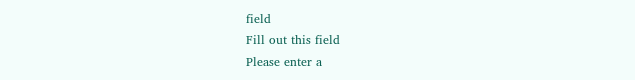field
Fill out this field
Please enter a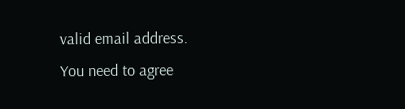valid email address.
You need to agree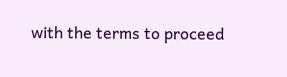with the terms to proceed